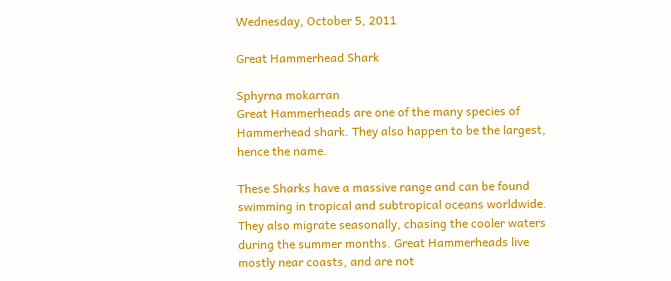Wednesday, October 5, 2011

Great Hammerhead Shark

Sphyrna mokarran
Great Hammerheads are one of the many species of Hammerhead shark. They also happen to be the largest, hence the name.

These Sharks have a massive range and can be found swimming in tropical and subtropical oceans worldwide. They also migrate seasonally, chasing the cooler waters during the summer months. Great Hammerheads live mostly near coasts, and are not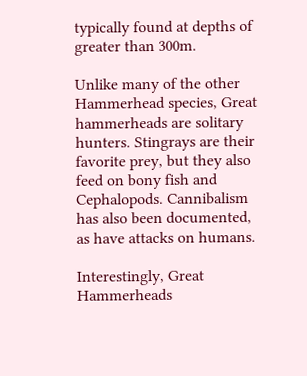typically found at depths of greater than 300m.

Unlike many of the other Hammerhead species, Great hammerheads are solitary hunters. Stingrays are their favorite prey, but they also feed on bony fish and Cephalopods. Cannibalism has also been documented, as have attacks on humans.

Interestingly, Great Hammerheads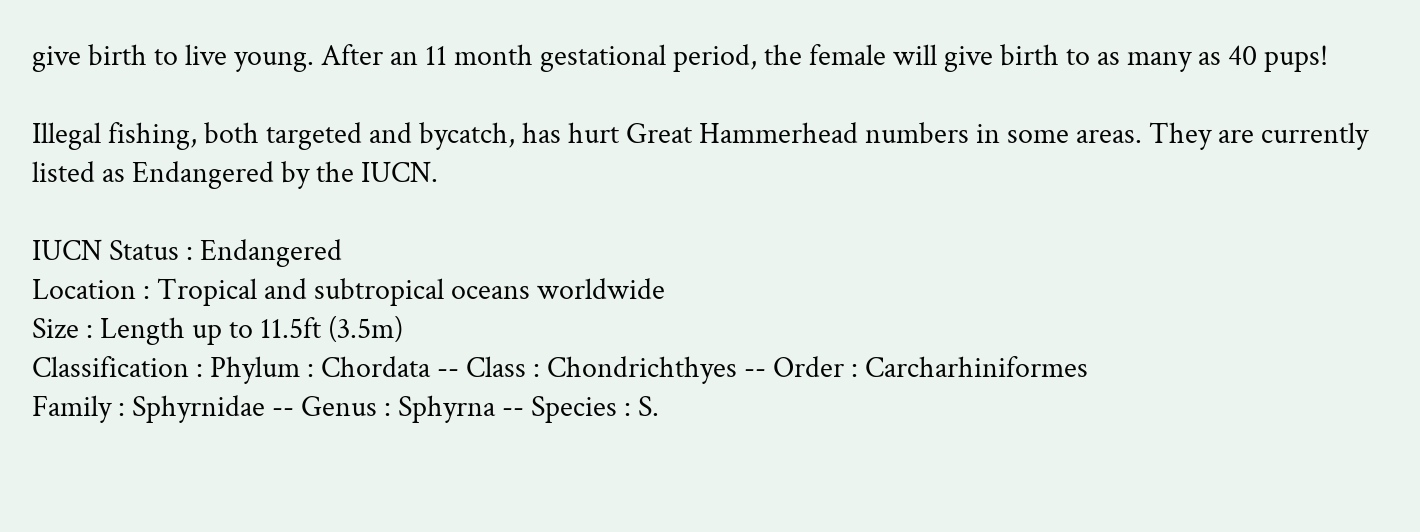give birth to live young. After an 11 month gestational period, the female will give birth to as many as 40 pups!

Illegal fishing, both targeted and bycatch, has hurt Great Hammerhead numbers in some areas. They are currently listed as Endangered by the IUCN.

IUCN Status : Endangered
Location : Tropical and subtropical oceans worldwide
Size : Length up to 11.5ft (3.5m)
Classification : Phylum : Chordata -- Class : Chondrichthyes -- Order : Carcharhiniformes
Family : Sphyrnidae -- Genus : Sphyrna -- Species : S.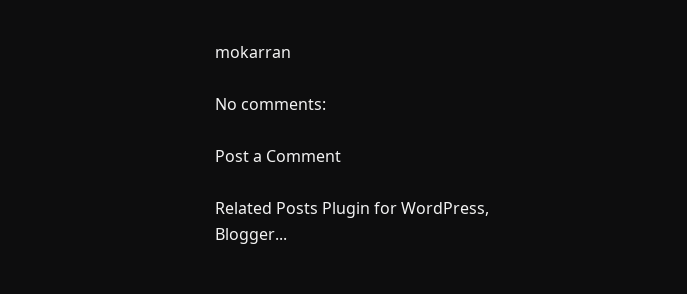mokarran

No comments:

Post a Comment

Related Posts Plugin for WordPress, Blogger...